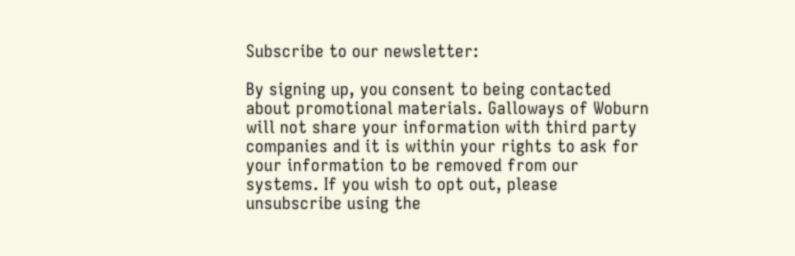Subscribe to our newsletter:

By signing up, you consent to being contacted about promotional materials. Galloways of Woburn will not share your information with third party companies and it is within your rights to ask for your information to be removed from our systems. If you wish to opt out, please unsubscribe using the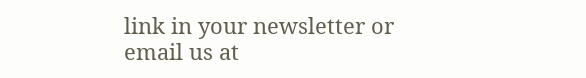link in your newsletter or email us at